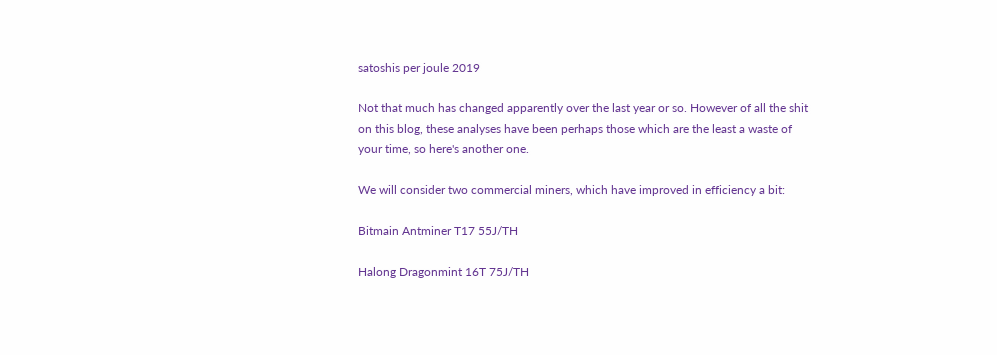satoshis per joule 2019

Not that much has changed apparently over the last year or so. However of all the shit on this blog, these analyses have been perhaps those which are the least a waste of your time, so here's another one.

We will consider two commercial miners, which have improved in efficiency a bit:

Bitmain Antminer T17 55J/TH

Halong Dragonmint 16T 75J/TH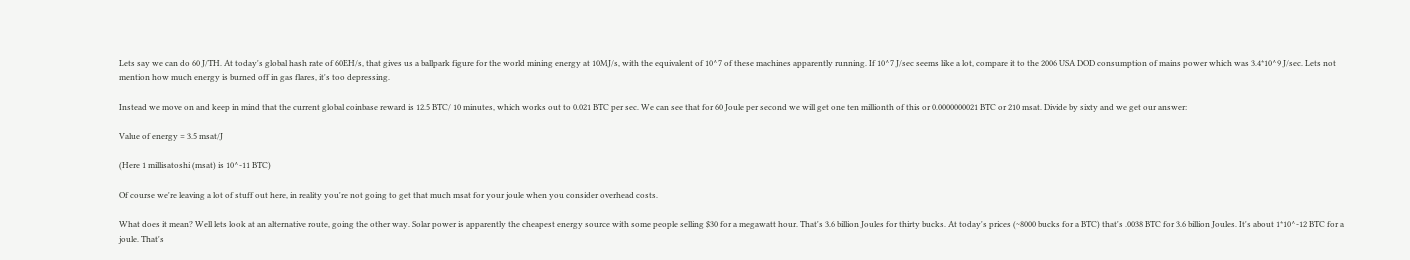Lets say we can do 60 J/TH. At today's global hash rate of 60EH/s, that gives us a ballpark figure for the world mining energy at 10MJ/s, with the equivalent of 10^7 of these machines apparently running. If 10^7 J/sec seems like a lot, compare it to the 2006 USA DOD consumption of mains power which was 3.4*10^9 J/sec. Lets not mention how much energy is burned off in gas flares, it's too depressing.

Instead we move on and keep in mind that the current global coinbase reward is 12.5 BTC/ 10 minutes, which works out to 0.021 BTC per sec. We can see that for 60 Joule per second we will get one ten millionth of this or 0.0000000021 BTC or 210 msat. Divide by sixty and we get our answer:

Value of energy = 3.5 msat/J

(Here 1 millisatoshi (msat) is 10^-11 BTC)

Of course we're leaving a lot of stuff out here, in reality you're not going to get that much msat for your joule when you consider overhead costs.

What does it mean? Well lets look at an alternative route, going the other way. Solar power is apparently the cheapest energy source with some people selling $30 for a megawatt hour. That's 3.6 billion Joules for thirty bucks. At today's prices (~8000 bucks for a BTC) that's .0038 BTC for 3.6 billion Joules. It's about 1*10^-12 BTC for a joule. That's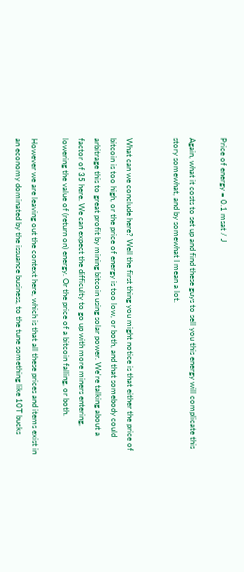Price of energy = 0.1 msat / J

Again, what it costs to set up and find these guys to sell you this energy will complicate this story somewhat, and by somewhat I mean a lot.


What can we conclude here? Well the first thing you might notice is that either the price of bitcoin is too high, or the price of energy is too low, or both, and that somebody could arbitrage this to great profit by mining bitcoin using solar power. We're talking about a factor of 35 here. We can expect the difficulty to go up with more miners entering, lowering the value of (return on) energy. Or the price of a bitcoin falling, or both.

However we are leaving out the context here, which is that all these prices and items exist in an economy dominated by the issuance business, to the tune something like 10T bucks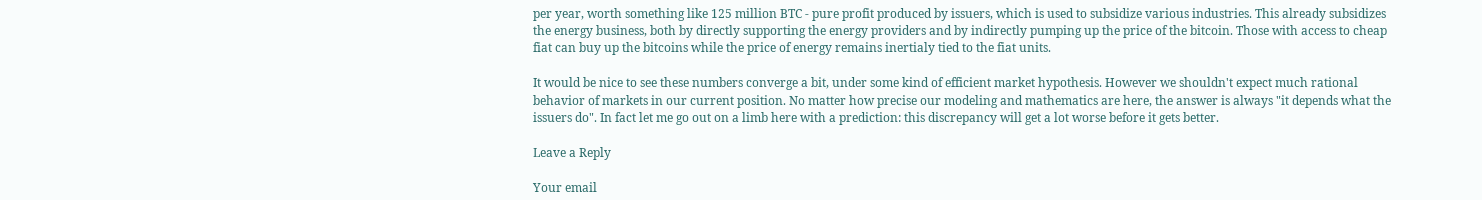per year, worth something like 125 million BTC - pure profit produced by issuers, which is used to subsidize various industries. This already subsidizes the energy business, both by directly supporting the energy providers and by indirectly pumping up the price of the bitcoin. Those with access to cheap fiat can buy up the bitcoins while the price of energy remains inertialy tied to the fiat units.

It would be nice to see these numbers converge a bit, under some kind of efficient market hypothesis. However we shouldn't expect much rational behavior of markets in our current position. No matter how precise our modeling and mathematics are here, the answer is always "it depends what the issuers do". In fact let me go out on a limb here with a prediction: this discrepancy will get a lot worse before it gets better.

Leave a Reply

Your email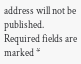address will not be published. Required fields are marked *